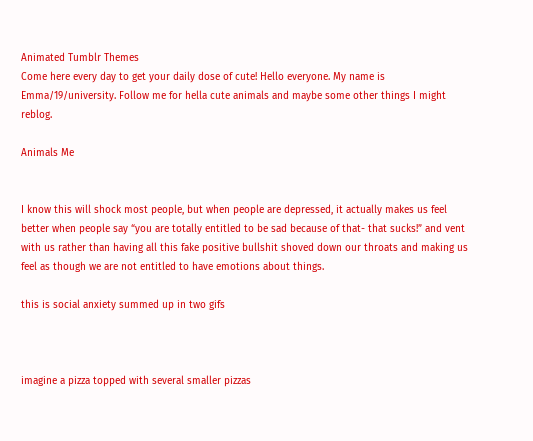Animated Tumblr Themes
Come here every day to get your daily dose of cute! Hello everyone. My name is Emma/19/university. Follow me for hella cute animals and maybe some other things I might reblog.

Animals Me


I know this will shock most people, but when people are depressed, it actually makes us feel better when people say “you are totally entitled to be sad because of that- that sucks!” and vent with us rather than having all this fake positive bullshit shoved down our throats and making us feel as though we are not entitled to have emotions about things.

this is social anxiety summed up in two gifs



imagine a pizza topped with several smaller pizzas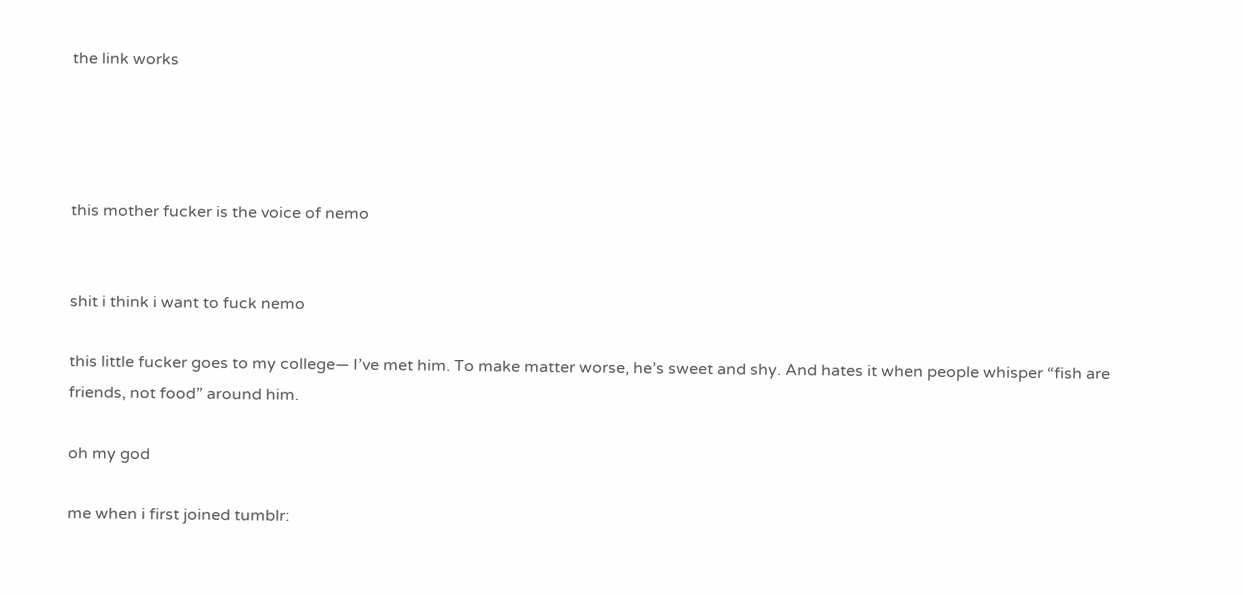the link works




this mother fucker is the voice of nemo


shit i think i want to fuck nemo

this little fucker goes to my college— I’ve met him. To make matter worse, he’s sweet and shy. And hates it when people whisper “fish are friends, not food” around him.

oh my god

me when i first joined tumblr: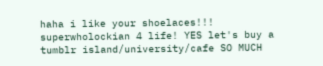haha i like your shoelaces!!! superwholockian 4 life! YES let's buy a tumblr island/university/cafe SO MUCH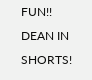FUN!! DEAN IN SHORTS!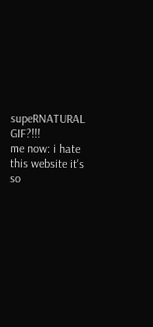supeRNATURAL GIF?!!!
me now: i hate this website it's so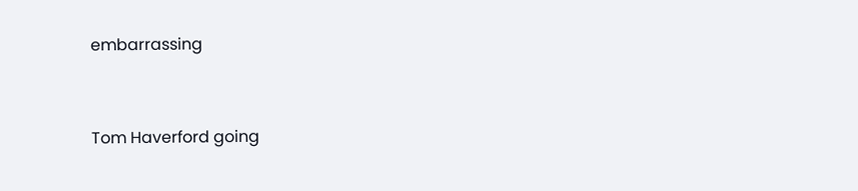embarrassing


Tom Haverford going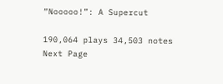“Nooooo!”: A Supercut

190,064 plays 34,503 notes
Next Page